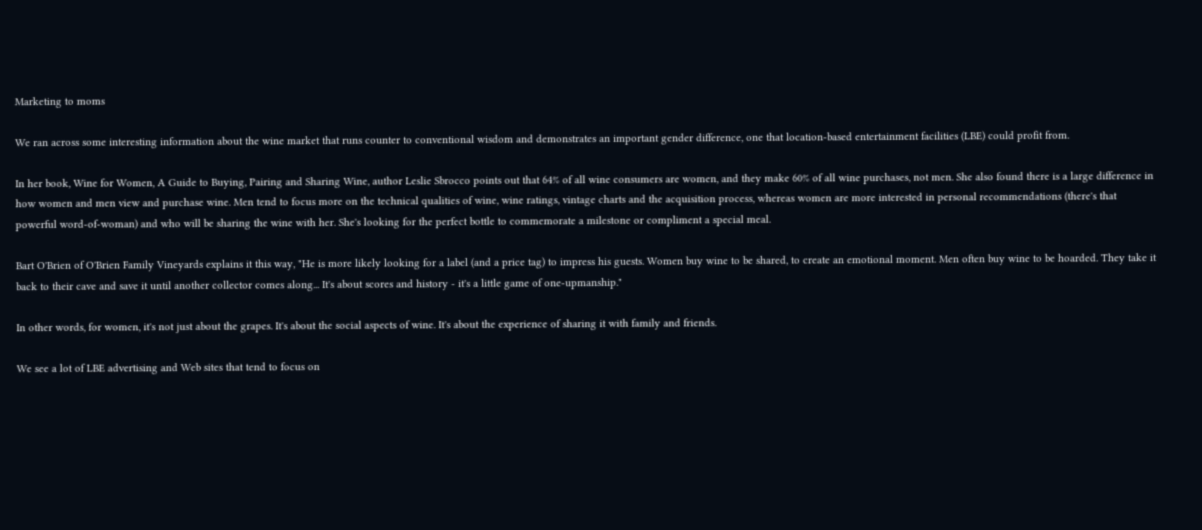Marketing to moms

We ran across some interesting information about the wine market that runs counter to conventional wisdom and demonstrates an important gender difference, one that location-based entertainment facilities (LBE) could profit from.

In her book, Wine for Women, A Guide to Buying, Pairing and Sharing Wine, author Leslie Sbrocco points out that 64% of all wine consumers are women, and they make 60% of all wine purchases, not men. She also found there is a large difference in how women and men view and purchase wine. Men tend to focus more on the technical qualities of wine, wine ratings, vintage charts and the acquisition process, whereas women are more interested in personal recommendations (there's that powerful word-of-woman) and who will be sharing the wine with her. She's looking for the perfect bottle to commemorate a milestone or compliment a special meal.

Bart O'Brien of O'Brien Family Vineyards explains it this way, "He is more likely looking for a label (and a price tag) to impress his guests. Women buy wine to be shared, to create an emotional moment. Men often buy wine to be hoarded. They take it back to their cave and save it until another collector comes along... It's about scores and history - it's a little game of one-upmanship."

In other words, for women, it's not just about the grapes. It's about the social aspects of wine. It's about the experience of sharing it with family and friends.

We see a lot of LBE advertising and Web sites that tend to focus on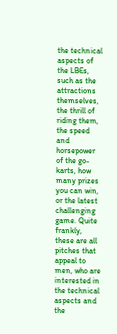the technical aspects of the LBEs, such as the attractions themselves, the thrill of riding them, the speed and horsepower of the go-karts, how many prizes you can win, or the latest challenging game. Quite frankly, these are all pitches that appeal to men, who are interested in the technical aspects and the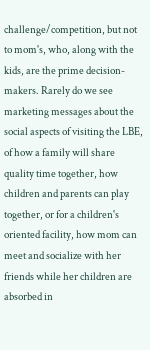challenge/competition, but not to mom's, who, along with the kids, are the prime decision-makers. Rarely do we see marketing messages about the social aspects of visiting the LBE, of how a family will share quality time together, how children and parents can play together, or for a children's oriented facility, how mom can meet and socialize with her friends while her children are absorbed in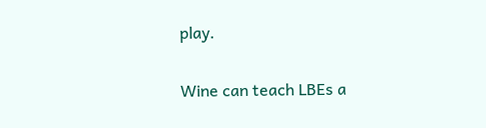play.

Wine can teach LBEs a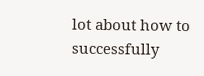lot about how to successfully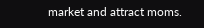market and attract moms.